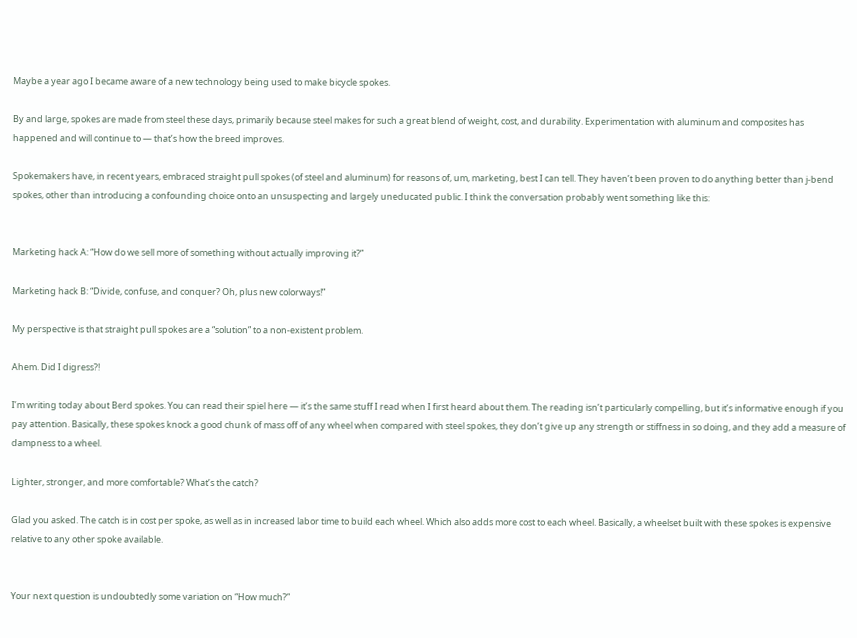Maybe a year ago I became aware of a new technology being used to make bicycle spokes.

By and large, spokes are made from steel these days, primarily because steel makes for such a great blend of weight, cost, and durability. Experimentation with aluminum and composites has happened and will continue to — that’s how the breed improves.

Spokemakers have, in recent years, embraced straight pull spokes (of steel and aluminum) for reasons of, um, marketing, best I can tell. They haven’t been proven to do anything better than j-bend spokes, other than introducing a confounding choice onto an unsuspecting and largely uneducated public. I think the conversation probably went something like this:


Marketing hack A: “How do we sell more of something without actually improving it?”

Marketing hack B: “Divide, confuse, and conquer? Oh, plus new colorways!”

My perspective is that straight pull spokes are a “solution” to a non-existent problem.

Ahem. Did I digress?!

I’m writing today about Berd spokes. You can read their spiel here — it’s the same stuff I read when I first heard about them. The reading isn’t particularly compelling, but it’s informative enough if you pay attention. Basically, these spokes knock a good chunk of mass off of any wheel when compared with steel spokes, they don’t give up any strength or stiffness in so doing, and they add a measure of dampness to a wheel.

Lighter, stronger, and more comfortable? What’s the catch?

Glad you asked. The catch is in cost per spoke, as well as in increased labor time to build each wheel. Which also adds more cost to each wheel. Basically, a wheelset built with these spokes is expensive relative to any other spoke available.


Your next question is undoubtedly some variation on “How much?”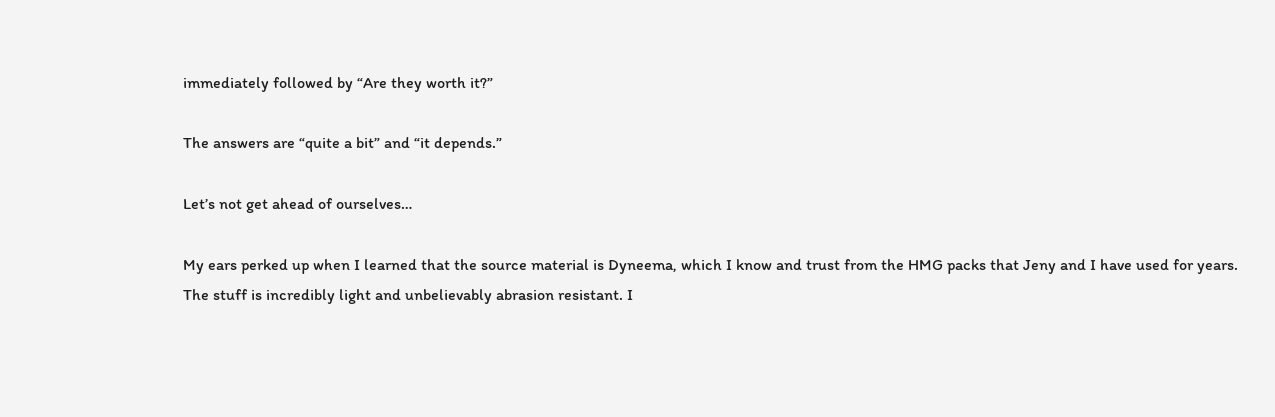immediately followed by “Are they worth it?”

The answers are “quite a bit” and “it depends.”

Let’s not get ahead of ourselves…

My ears perked up when I learned that the source material is Dyneema, which I know and trust from the HMG packs that Jeny and I have used for years. The stuff is incredibly light and unbelievably abrasion resistant. I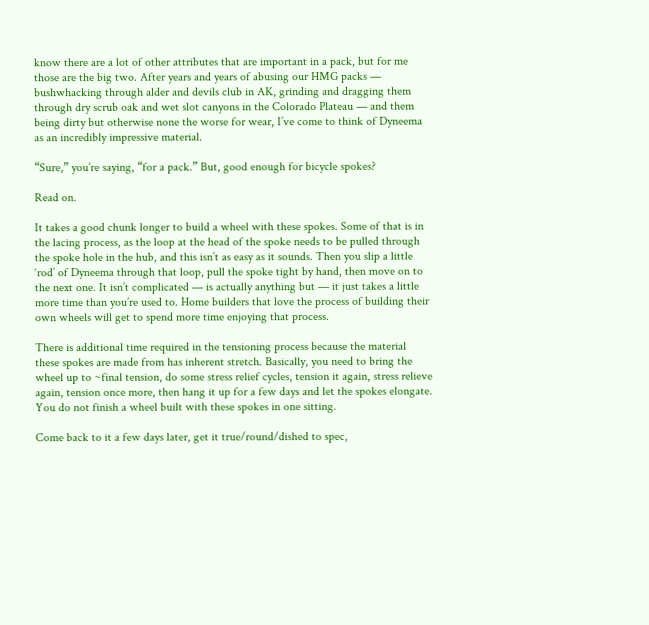know there are a lot of other attributes that are important in a pack, but for me those are the big two. After years and years of abusing our HMG packs — bushwhacking through alder and devils club in AK, grinding and dragging them through dry scrub oak and wet slot canyons in the Colorado Plateau — and them being dirty but otherwise none the worse for wear, I’ve come to think of Dyneema as an incredibly impressive material.

“Sure,” you’re saying, “for a pack.” But, good enough for bicycle spokes?

Read on.

It takes a good chunk longer to build a wheel with these spokes. Some of that is in the lacing process, as the loop at the head of the spoke needs to be pulled through the spoke hole in the hub, and this isn’t as easy as it sounds. Then you slip a little ‘rod’ of Dyneema through that loop, pull the spoke tight by hand, then move on to the next one. It isn’t complicated — is actually anything but — it just takes a little more time than you’re used to. Home builders that love the process of building their own wheels will get to spend more time enjoying that process.

There is additional time required in the tensioning process because the material these spokes are made from has inherent stretch. Basically, you need to bring the wheel up to ~final tension, do some stress relief cycles, tension it again, stress relieve again, tension once more, then hang it up for a few days and let the spokes elongate. You do not finish a wheel built with these spokes in one sitting.

Come back to it a few days later, get it true/round/dished to spec,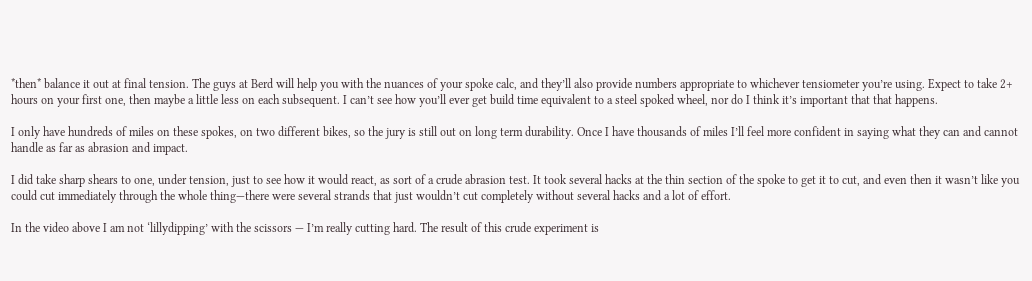*then* balance it out at final tension. The guys at Berd will help you with the nuances of your spoke calc, and they’ll also provide numbers appropriate to whichever tensiometer you’re using. Expect to take 2+ hours on your first one, then maybe a little less on each subsequent. I can’t see how you’ll ever get build time equivalent to a steel spoked wheel, nor do I think it’s important that that happens.

I only have hundreds of miles on these spokes, on two different bikes, so the jury is still out on long term durability. Once I have thousands of miles I’ll feel more confident in saying what they can and cannot handle as far as abrasion and impact.

I did take sharp shears to one, under tension, just to see how it would react, as sort of a crude abrasion test. It took several hacks at the thin section of the spoke to get it to cut, and even then it wasn’t like you could cut immediately through the whole thing—there were several strands that just wouldn’t cut completely without several hacks and a lot of effort.

In the video above I am not ‘lillydipping’ with the scissors — I’m really cutting hard. The result of this crude experiment is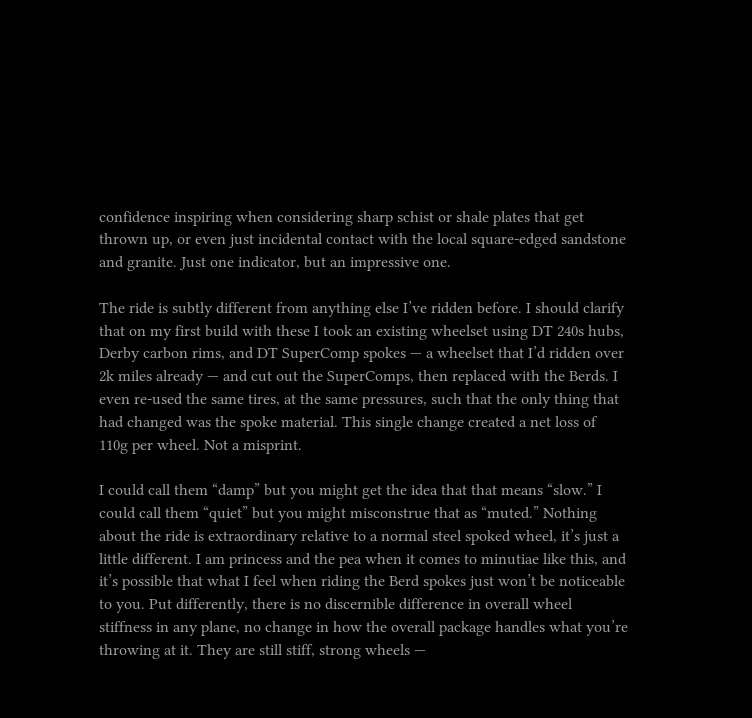confidence inspiring when considering sharp schist or shale plates that get thrown up, or even just incidental contact with the local square-edged sandstone and granite. Just one indicator, but an impressive one.

The ride is subtly different from anything else I’ve ridden before. I should clarify that on my first build with these I took an existing wheelset using DT 240s hubs, Derby carbon rims, and DT SuperComp spokes — a wheelset that I’d ridden over 2k miles already — and cut out the SuperComps, then replaced with the Berds. I even re-used the same tires, at the same pressures, such that the only thing that had changed was the spoke material. This single change created a net loss of 110g per wheel. Not a misprint.

I could call them “damp” but you might get the idea that that means “slow.” I could call them “quiet” but you might misconstrue that as “muted.” Nothing about the ride is extraordinary relative to a normal steel spoked wheel, it’s just a little different. I am princess and the pea when it comes to minutiae like this, and it’s possible that what I feel when riding the Berd spokes just won’t be noticeable to you. Put differently, there is no discernible difference in overall wheel stiffness in any plane, no change in how the overall package handles what you’re throwing at it. They are still stiff, strong wheels —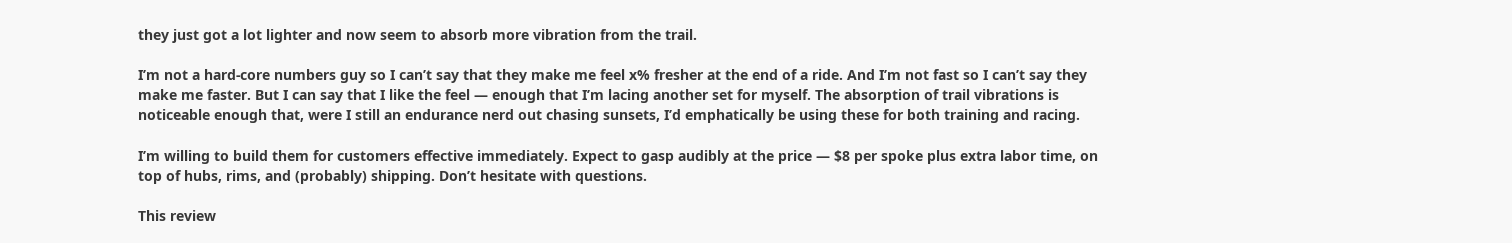they just got a lot lighter and now seem to absorb more vibration from the trail.

I’m not a hard-core numbers guy so I can’t say that they make me feel x% fresher at the end of a ride. And I’m not fast so I can’t say they make me faster. But I can say that I like the feel — enough that I’m lacing another set for myself. The absorption of trail vibrations is noticeable enough that, were I still an endurance nerd out chasing sunsets, I’d emphatically be using these for both training and racing.

I’m willing to build them for customers effective immediately. Expect to gasp audibly at the price — $8 per spoke plus extra labor time, on top of hubs, rims, and (probably) shipping. Don’t hesitate with questions.

This review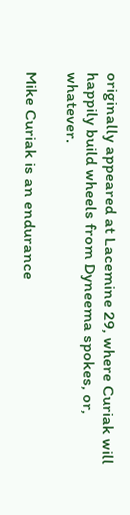originally appeared at Lacemine 29, where Curiak will happily build wheels from Dyneema spokes, or, whatever.

Mike Curiak is an endurance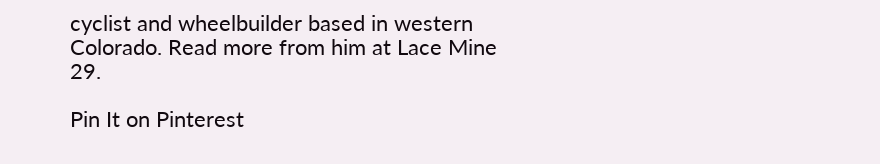cyclist and wheelbuilder based in western Colorado. Read more from him at Lace Mine 29.

Pin It on Pinterest